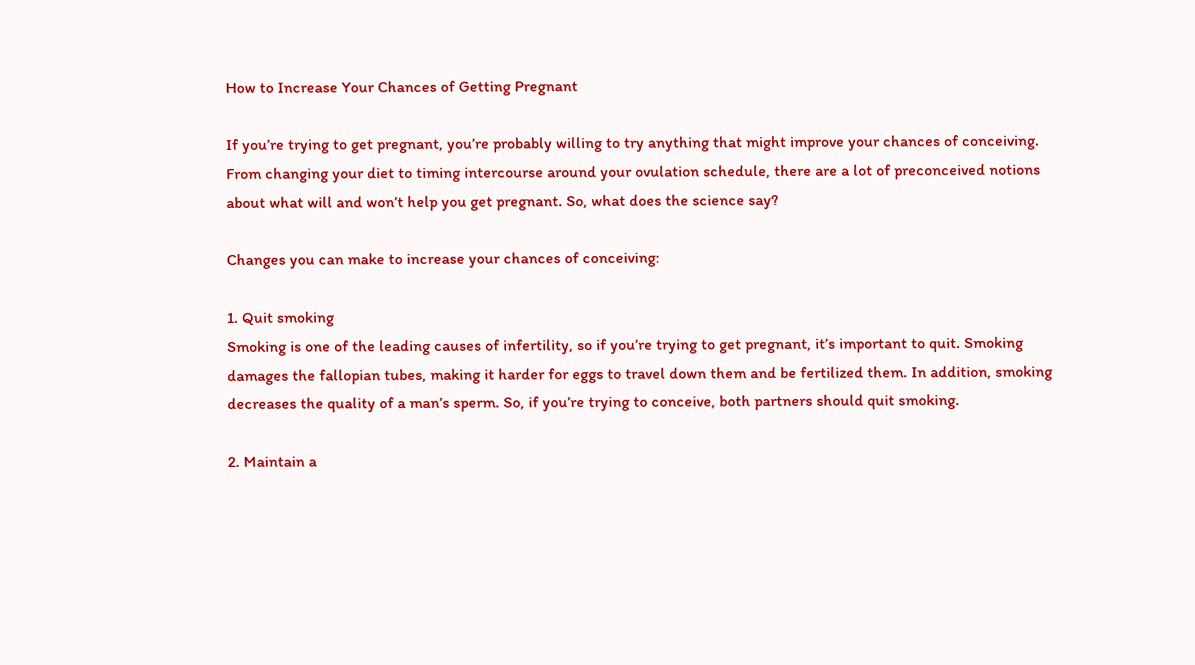How to Increase Your Chances of Getting Pregnant

If you’re trying to get pregnant, you’re probably willing to try anything that might improve your chances of conceiving. From changing your diet to timing intercourse around your ovulation schedule, there are a lot of preconceived notions about what will and won’t help you get pregnant. So, what does the science say?

Changes you can make to increase your chances of conceiving:

1. Quit smoking
Smoking is one of the leading causes of infertility, so if you’re trying to get pregnant, it’s important to quit. Smoking damages the fallopian tubes, making it harder for eggs to travel down them and be fertilized them. In addition, smoking decreases the quality of a man’s sperm. So, if you’re trying to conceive, both partners should quit smoking.

2. Maintain a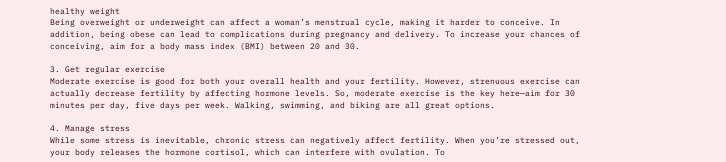healthy weight
Being overweight or underweight can affect a woman’s menstrual cycle, making it harder to conceive. In addition, being obese can lead to complications during pregnancy and delivery. To increase your chances of conceiving, aim for a body mass index (BMI) between 20 and 30.

3. Get regular exercise
Moderate exercise is good for both your overall health and your fertility. However, strenuous exercise can actually decrease fertility by affecting hormone levels. So, moderate exercise is the key here—aim for 30 minutes per day, five days per week. Walking, swimming, and biking are all great options.

4. Manage stress
While some stress is inevitable, chronic stress can negatively affect fertility. When you’re stressed out, your body releases the hormone cortisol, which can interfere with ovulation. To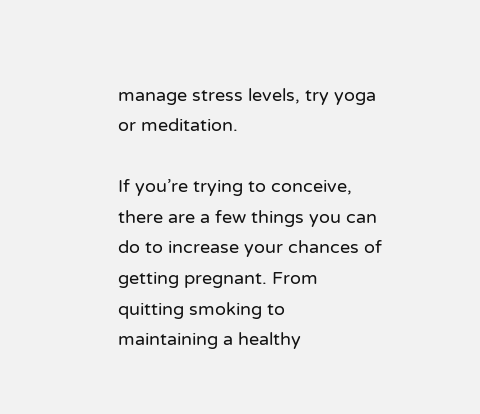manage stress levels, try yoga or meditation.

If you’re trying to conceive, there are a few things you can do to increase your chances of getting pregnant. From quitting smoking to maintaining a healthy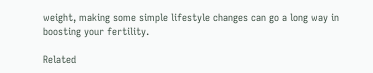weight, making some simple lifestyle changes can go a long way in boosting your fertility.

Related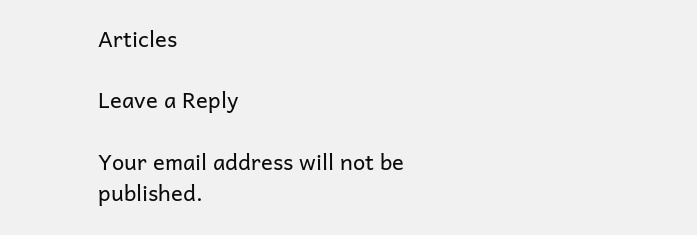Articles

Leave a Reply

Your email address will not be published.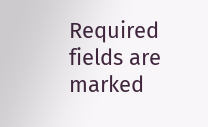Required fields are marked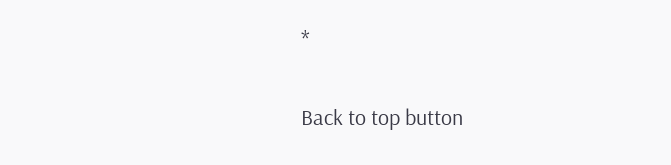*

Back to top button